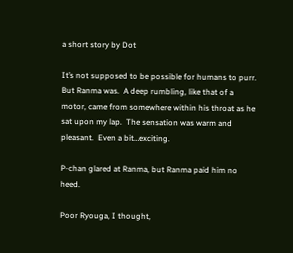a short story by Dot

It’s not supposed to be possible for humans to purr.  But Ranma was.  A deep rumbling, like that of a motor, came from somewhere within his throat as he sat upon my lap.  The sensation was warm and pleasant.  Even a bit…exciting.

P-chan glared at Ranma, but Ranma paid him no heed.

Poor Ryouga, I thought,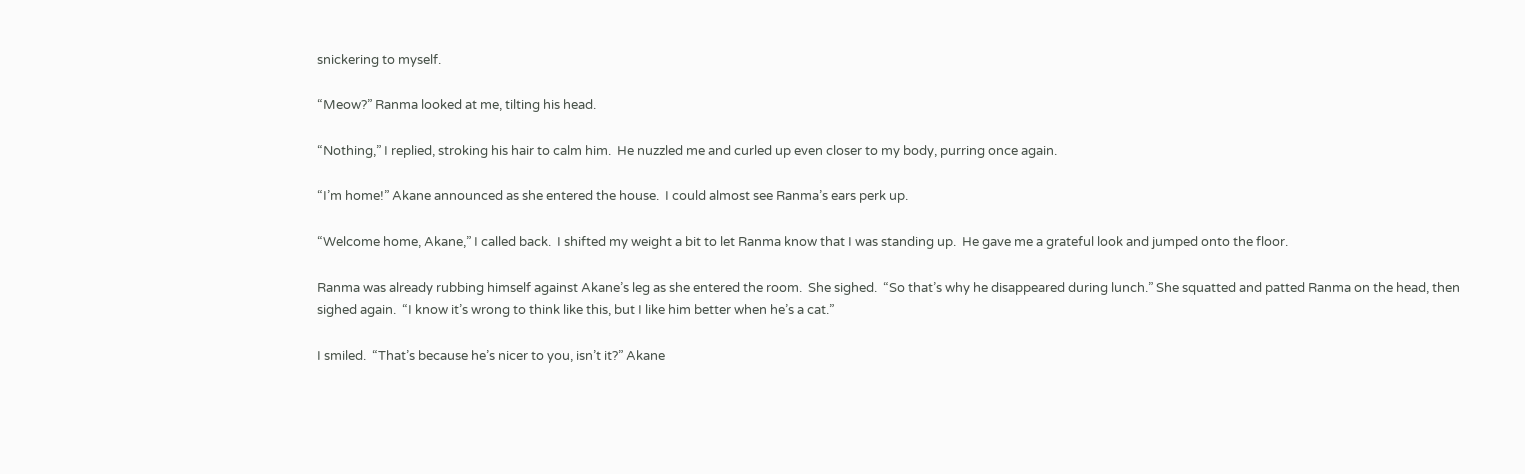snickering to myself.

“Meow?” Ranma looked at me, tilting his head.

“Nothing,” I replied, stroking his hair to calm him.  He nuzzled me and curled up even closer to my body, purring once again.

“I’m home!” Akane announced as she entered the house.  I could almost see Ranma’s ears perk up.

“Welcome home, Akane,” I called back.  I shifted my weight a bit to let Ranma know that I was standing up.  He gave me a grateful look and jumped onto the floor.

Ranma was already rubbing himself against Akane’s leg as she entered the room.  She sighed.  “So that’s why he disappeared during lunch.” She squatted and patted Ranma on the head, then sighed again.  “I know it’s wrong to think like this, but I like him better when he’s a cat.”

I smiled.  “That’s because he’s nicer to you, isn’t it?” Akane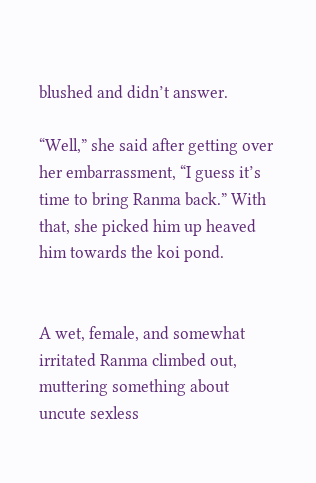blushed and didn’t answer.

“Well,” she said after getting over her embarrassment, “I guess it’s time to bring Ranma back.” With that, she picked him up heaved him towards the koi pond.


A wet, female, and somewhat irritated Ranma climbed out, muttering something about uncute sexless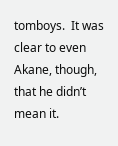tomboys.  It was clear to even Akane, though, that he didn’t mean it.